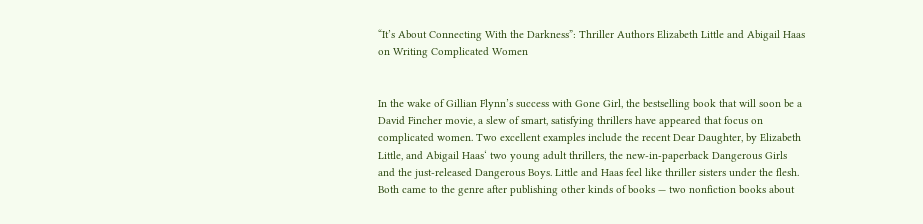“It’s About Connecting With the Darkness”: Thriller Authors Elizabeth Little and Abigail Haas on Writing Complicated Women


In the wake of Gillian Flynn’s success with Gone Girl, the bestselling book that will soon be a David Fincher movie, a slew of smart, satisfying thrillers have appeared that focus on complicated women. Two excellent examples include the recent Dear Daughter, by Elizabeth Little, and Abigail Haas‘ two young adult thrillers, the new-in-paperback Dangerous Girls and the just-released Dangerous Boys. Little and Haas feel like thriller sisters under the flesh. Both came to the genre after publishing other kinds of books — two nonfiction books about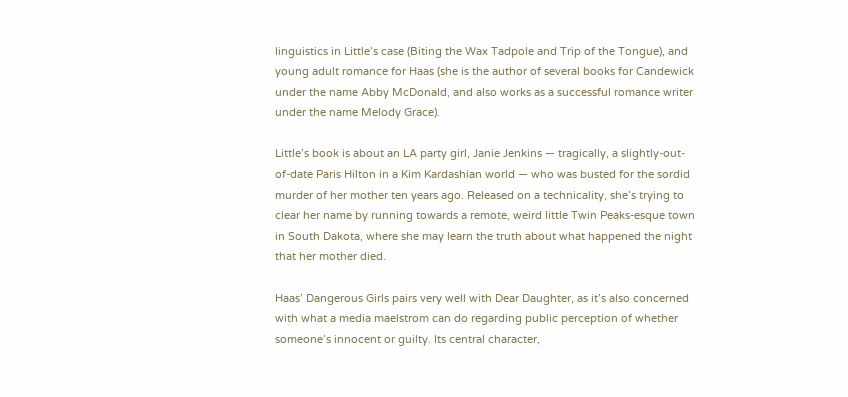linguistics in Little’s case (Biting the Wax Tadpole and Trip of the Tongue), and young adult romance for Haas (she is the author of several books for Candewick under the name Abby McDonald, and also works as a successful romance writer under the name Melody Grace).

Little’s book is about an LA party girl, Janie Jenkins — tragically, a slightly-out-of-date Paris Hilton in a Kim Kardashian world — who was busted for the sordid murder of her mother ten years ago. Released on a technicality, she’s trying to clear her name by running towards a remote, weird little Twin Peaks-esque town in South Dakota, where she may learn the truth about what happened the night that her mother died.

Haas’ Dangerous Girls pairs very well with Dear Daughter, as it’s also concerned with what a media maelstrom can do regarding public perception of whether someone’s innocent or guilty. Its central character,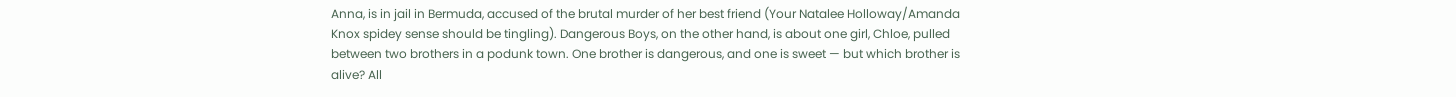Anna, is in jail in Bermuda, accused of the brutal murder of her best friend (Your Natalee Holloway/Amanda Knox spidey sense should be tingling). Dangerous Boys, on the other hand, is about one girl, Chloe, pulled between two brothers in a podunk town. One brother is dangerous, and one is sweet — but which brother is alive? All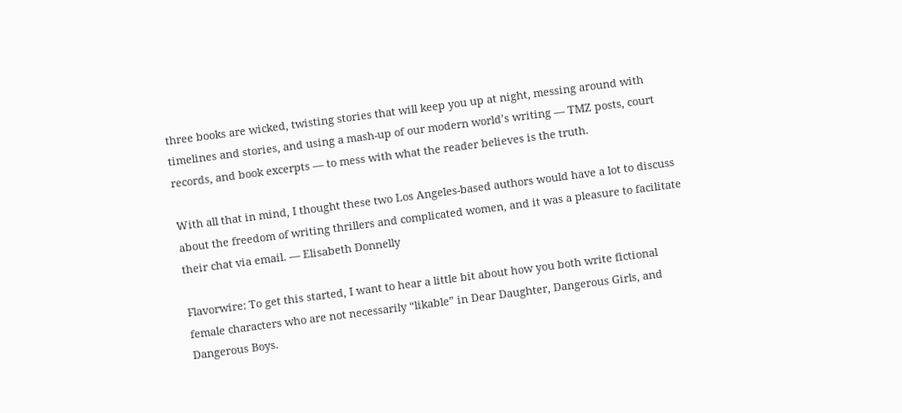three books are wicked, twisting stories that will keep you up at night, messing around with timelines and stories, and using a mash-up of our modern world’s writing — TMZ posts, court records, and book excerpts — to mess with what the reader believes is the truth.

With all that in mind, I thought these two Los Angeles-based authors would have a lot to discuss about the freedom of writing thrillers and complicated women, and it was a pleasure to facilitate their chat via email. — Elisabeth Donnelly

Flavorwire: To get this started, I want to hear a little bit about how you both write fictional female characters who are not necessarily “likable” in Dear Daughter, Dangerous Girls, and Dangerous Boys.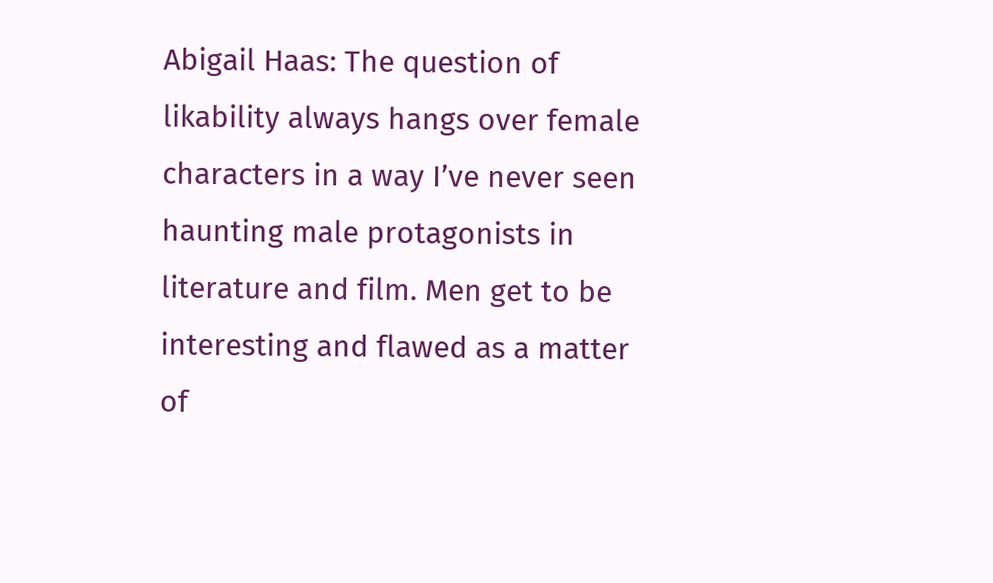Abigail Haas: The question of likability always hangs over female characters in a way I’ve never seen haunting male protagonists in literature and film. Men get to be interesting and flawed as a matter of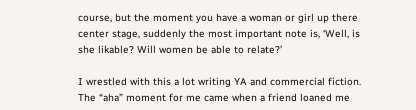course, but the moment you have a woman or girl up there center stage, suddenly the most important note is, ‘Well, is she likable? Will women be able to relate?’

I wrestled with this a lot writing YA and commercial fiction. The “aha” moment for me came when a friend loaned me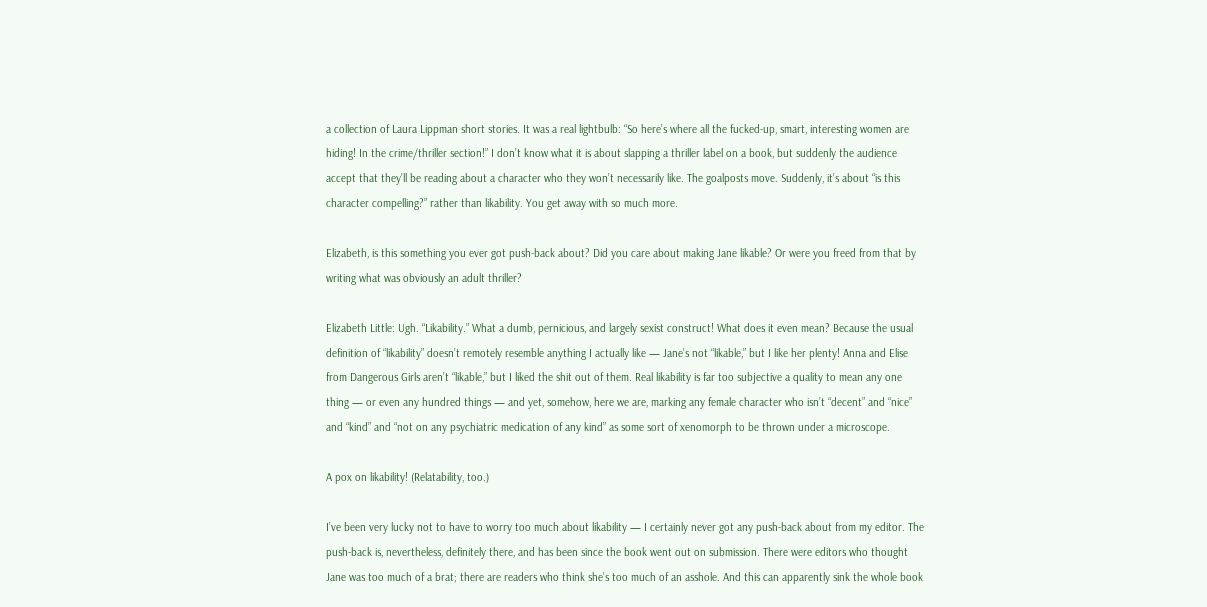a collection of Laura Lippman short stories. It was a real lightbulb: “So here’s where all the fucked-up, smart, interesting women are hiding! In the crime/thriller section!” I don’t know what it is about slapping a thriller label on a book, but suddenly the audience accept that they’ll be reading about a character who they won’t necessarily like. The goalposts move. Suddenly, it’s about “is this character compelling?” rather than likability. You get away with so much more.

Elizabeth, is this something you ever got push-back about? Did you care about making Jane likable? Or were you freed from that by writing what was obviously an adult thriller?

Elizabeth Little: Ugh. “Likability.” What a dumb, pernicious, and largely sexist construct! What does it even mean? Because the usual definition of “likability” doesn’t remotely resemble anything I actually like — Jane’s not “likable,” but I like her plenty! Anna and Elise from Dangerous Girls aren’t “likable,” but I liked the shit out of them. Real likability is far too subjective a quality to mean any one thing — or even any hundred things — and yet, somehow, here we are, marking any female character who isn’t “decent” and “nice” and “kind” and “not on any psychiatric medication of any kind” as some sort of xenomorph to be thrown under a microscope.

A pox on likability! (Relatability, too.)

I’ve been very lucky not to have to worry too much about likability — I certainly never got any push-back about from my editor. The push-back is, nevertheless, definitely there, and has been since the book went out on submission. There were editors who thought Jane was too much of a brat; there are readers who think she’s too much of an asshole. And this can apparently sink the whole book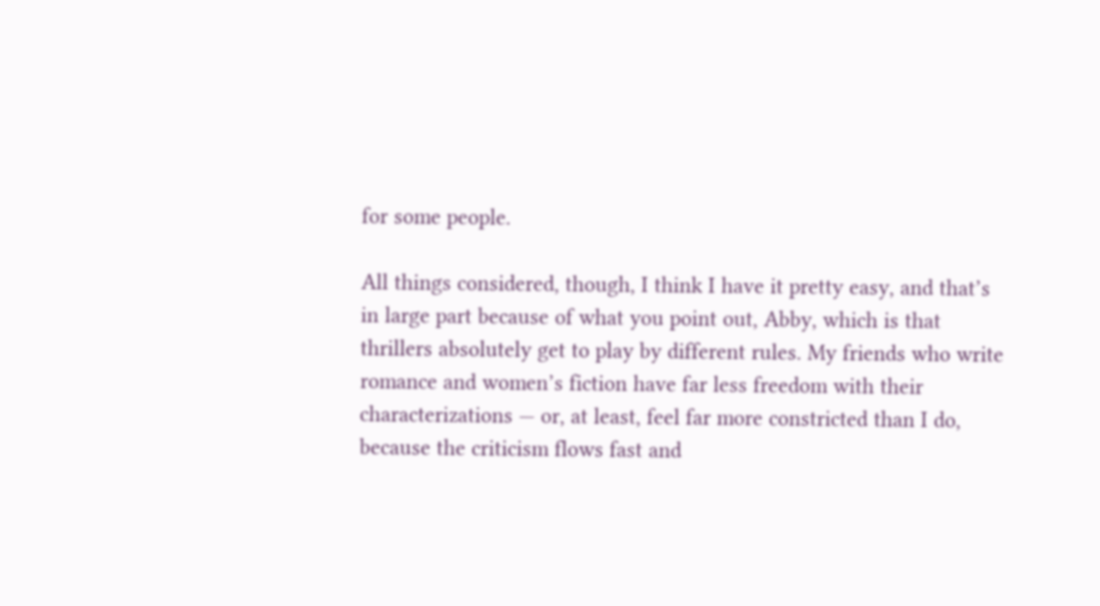for some people.

All things considered, though, I think I have it pretty easy, and that’s in large part because of what you point out, Abby, which is that thrillers absolutely get to play by different rules. My friends who write romance and women’s fiction have far less freedom with their characterizations — or, at least, feel far more constricted than I do, because the criticism flows fast and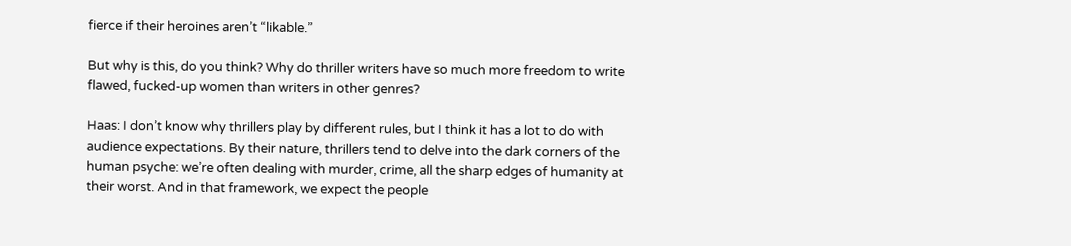fierce if their heroines aren’t “likable.”

But why is this, do you think? Why do thriller writers have so much more freedom to write flawed, fucked-up women than writers in other genres?

Haas: I don’t know why thrillers play by different rules, but I think it has a lot to do with audience expectations. By their nature, thrillers tend to delve into the dark corners of the human psyche: we’re often dealing with murder, crime, all the sharp edges of humanity at their worst. And in that framework, we expect the people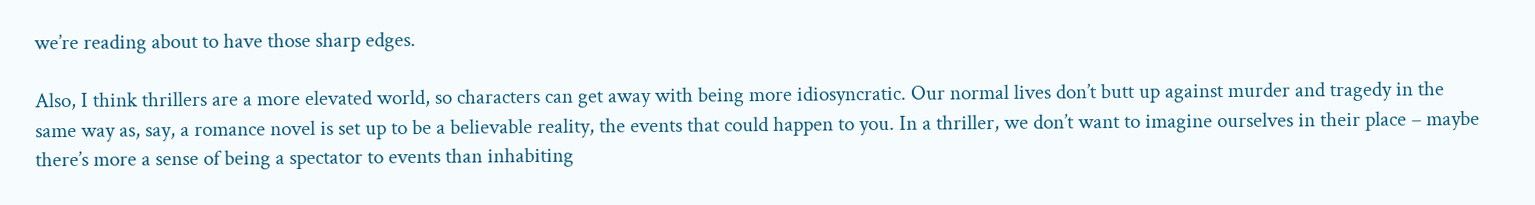we’re reading about to have those sharp edges.

Also, I think thrillers are a more elevated world, so characters can get away with being more idiosyncratic. Our normal lives don’t butt up against murder and tragedy in the same way as, say, a romance novel is set up to be a believable reality, the events that could happen to you. In a thriller, we don’t want to imagine ourselves in their place – maybe there’s more a sense of being a spectator to events than inhabiting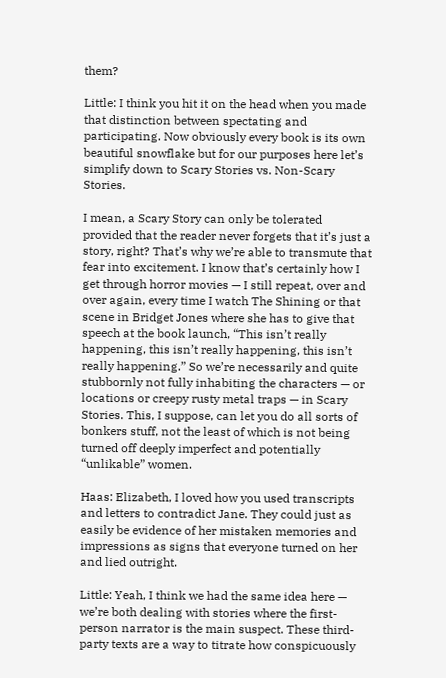them?

Little: I think you hit it on the head when you made that distinction between spectating and participating. Now obviously every book is its own beautiful snowflake but for our purposes here let’s simplify down to Scary Stories vs. Non-Scary Stories.

I mean, a Scary Story can only be tolerated provided that the reader never forgets that it’s just a story, right? That’s why we’re able to transmute that fear into excitement. I know that’s certainly how I get through horror movies — I still repeat, over and over again, every time I watch The Shining or that scene in Bridget Jones where she has to give that speech at the book launch, “This isn’t really happening, this isn’t really happening, this isn’t really happening.” So we’re necessarily and quite stubbornly not fully inhabiting the characters — or locations or creepy rusty metal traps — in Scary Stories. This, I suppose, can let you do all sorts of bonkers stuff, not the least of which is not being turned off deeply imperfect and potentially “unlikable” women.

Haas: Elizabeth, I loved how you used transcripts and letters to contradict Jane. They could just as easily be evidence of her mistaken memories and impressions as signs that everyone turned on her and lied outright.

Little: Yeah, I think we had the same idea here — we’re both dealing with stories where the first-person narrator is the main suspect. These third-party texts are a way to titrate how conspicuously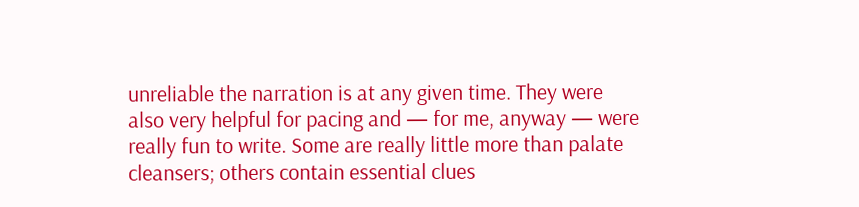unreliable the narration is at any given time. They were also very helpful for pacing and — for me, anyway — were really fun to write. Some are really little more than palate cleansers; others contain essential clues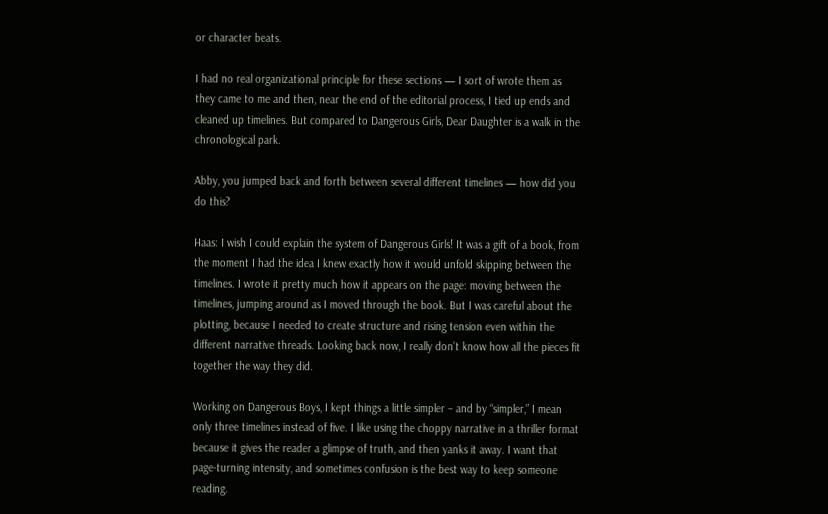or character beats.

I had no real organizational principle for these sections — I sort of wrote them as they came to me and then, near the end of the editorial process, I tied up ends and cleaned up timelines. But compared to Dangerous Girls, Dear Daughter is a walk in the chronological park.

Abby, you jumped back and forth between several different timelines — how did you do this?

Haas: I wish I could explain the system of Dangerous Girls! It was a gift of a book, from the moment I had the idea I knew exactly how it would unfold skipping between the timelines. I wrote it pretty much how it appears on the page: moving between the timelines, jumping around as I moved through the book. But I was careful about the plotting, because I needed to create structure and rising tension even within the different narrative threads. Looking back now, I really don’t know how all the pieces fit together the way they did.

Working on Dangerous Boys, I kept things a little simpler – and by “simpler,” I mean only three timelines instead of five. I like using the choppy narrative in a thriller format because it gives the reader a glimpse of truth, and then yanks it away. I want that page-turning intensity, and sometimes confusion is the best way to keep someone reading.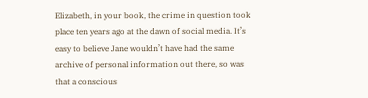Elizabeth, in your book, the crime in question took place ten years ago at the dawn of social media. It’s easy to believe Jane wouldn’t have had the same archive of personal information out there, so was that a conscious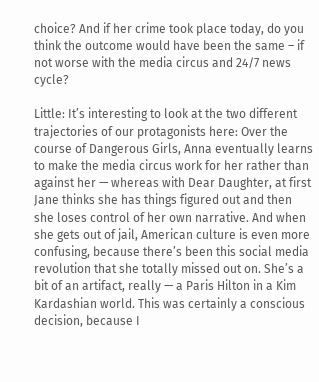choice? And if her crime took place today, do you think the outcome would have been the same – if not worse with the media circus and 24/7 news cycle?

Little: It’s interesting to look at the two different trajectories of our protagonists here: Over the course of Dangerous Girls, Anna eventually learns to make the media circus work for her rather than against her — whereas with Dear Daughter, at first Jane thinks she has things figured out and then she loses control of her own narrative. And when she gets out of jail, American culture is even more confusing, because there’s been this social media revolution that she totally missed out on. She’s a bit of an artifact, really — a Paris Hilton in a Kim Kardashian world. This was certainly a conscious decision, because I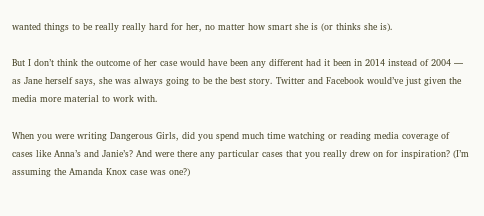wanted things to be really really hard for her, no matter how smart she is (or thinks she is).

But I don’t think the outcome of her case would have been any different had it been in 2014 instead of 2004 — as Jane herself says, she was always going to be the best story. Twitter and Facebook would’ve just given the media more material to work with.

When you were writing Dangerous Girls, did you spend much time watching or reading media coverage of cases like Anna’s and Janie’s? And were there any particular cases that you really drew on for inspiration? (I’m assuming the Amanda Knox case was one?)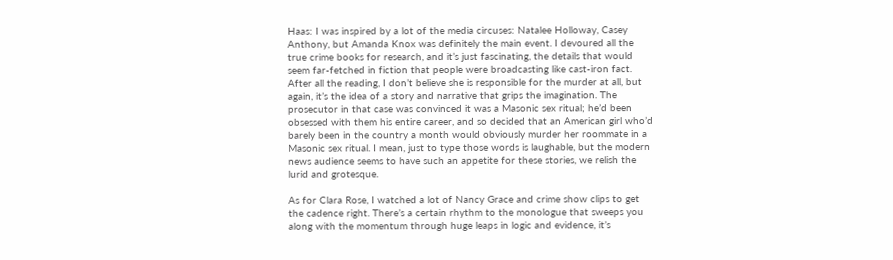Haas: I was inspired by a lot of the media circuses: Natalee Holloway, Casey Anthony, but Amanda Knox was definitely the main event. I devoured all the true crime books for research, and it’s just fascinating, the details that would seem far-fetched in fiction that people were broadcasting like cast-iron fact. After all the reading, I don’t believe she is responsible for the murder at all, but again, it’s the idea of a story and narrative that grips the imagination. The prosecutor in that case was convinced it was a Masonic sex ritual; he’d been obsessed with them his entire career, and so decided that an American girl who’d barely been in the country a month would obviously murder her roommate in a Masonic sex ritual. I mean, just to type those words is laughable, but the modern news audience seems to have such an appetite for these stories, we relish the lurid and grotesque.

As for Clara Rose, I watched a lot of Nancy Grace and crime show clips to get the cadence right. There’s a certain rhythm to the monologue that sweeps you along with the momentum through huge leaps in logic and evidence, it’s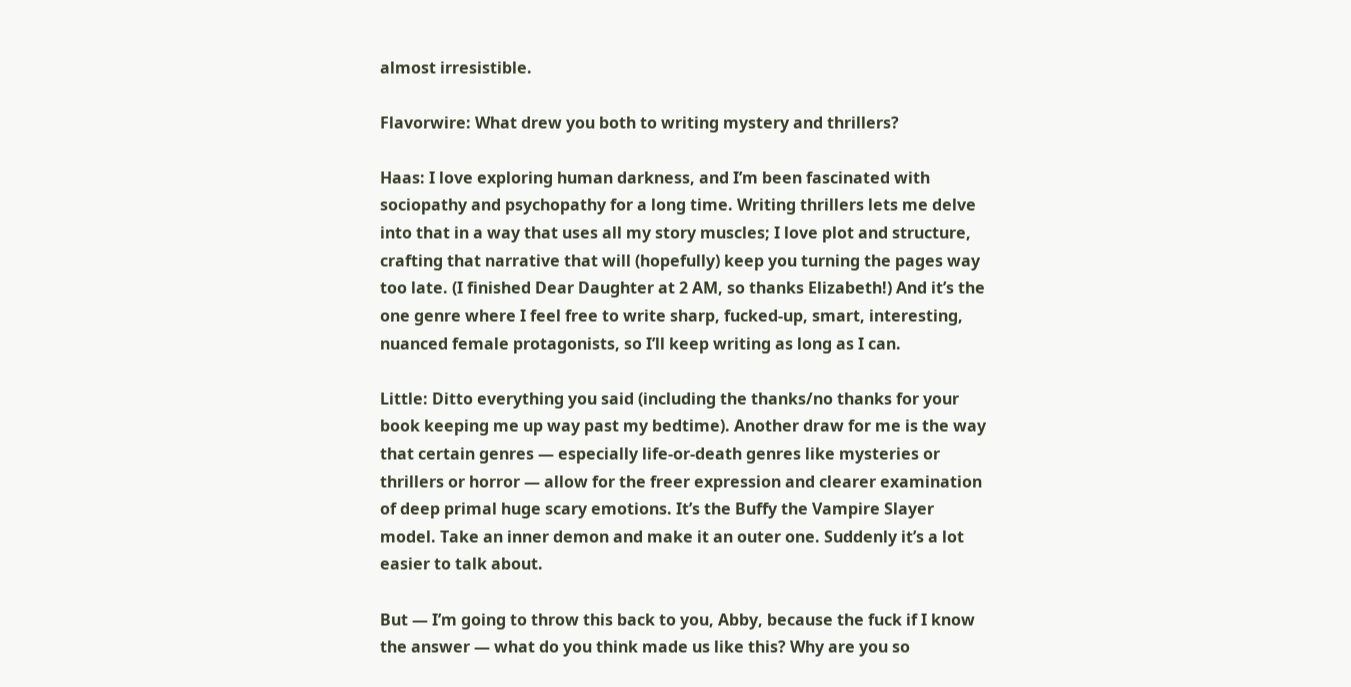almost irresistible.

Flavorwire: What drew you both to writing mystery and thrillers?

Haas: I love exploring human darkness, and I’m been fascinated with sociopathy and psychopathy for a long time. Writing thrillers lets me delve into that in a way that uses all my story muscles; I love plot and structure, crafting that narrative that will (hopefully) keep you turning the pages way too late. (I finished Dear Daughter at 2 AM, so thanks Elizabeth!) And it’s the one genre where I feel free to write sharp, fucked-up, smart, interesting, nuanced female protagonists, so I’ll keep writing as long as I can.

Little: Ditto everything you said (including the thanks/no thanks for your book keeping me up way past my bedtime). Another draw for me is the way that certain genres — especially life-or-death genres like mysteries or thrillers or horror — allow for the freer expression and clearer examination of deep primal huge scary emotions. It’s the Buffy the Vampire Slayer model. Take an inner demon and make it an outer one. Suddenly it’s a lot easier to talk about.

But — I’m going to throw this back to you, Abby, because the fuck if I know the answer — what do you think made us like this? Why are you so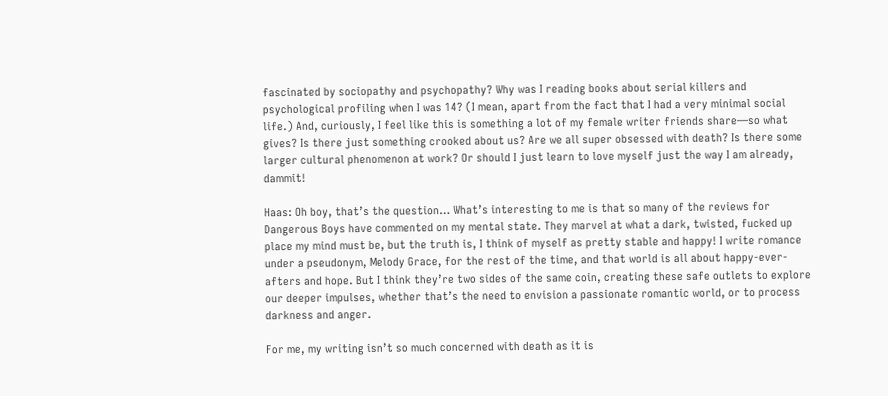fascinated by sociopathy and psychopathy? Why was I reading books about serial killers and psychological profiling when I was 14? (I mean, apart from the fact that I had a very minimal social life.) And, curiously, I feel like this is something a lot of my female writer friends share—so what gives? Is there just something crooked about us? Are we all super obsessed with death? Is there some larger cultural phenomenon at work? Or should I just learn to love myself just the way I am already, dammit!

Haas: Oh boy, that’s the question… What’s interesting to me is that so many of the reviews for Dangerous Boys have commented on my mental state. They marvel at what a dark, twisted, fucked up place my mind must be, but the truth is, I think of myself as pretty stable and happy! I write romance under a pseudonym, Melody Grace, for the rest of the time, and that world is all about happy-ever-afters and hope. But I think they’re two sides of the same coin, creating these safe outlets to explore our deeper impulses, whether that’s the need to envision a passionate romantic world, or to process darkness and anger.

For me, my writing isn’t so much concerned with death as it is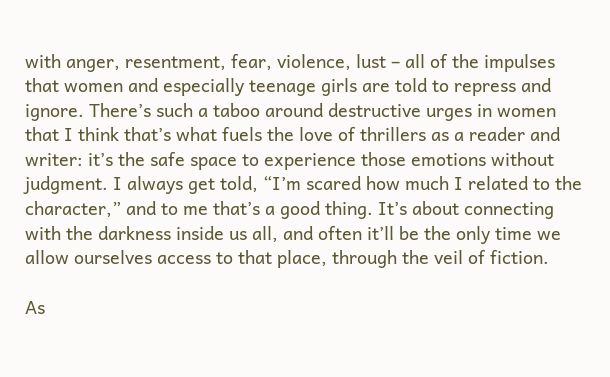with anger, resentment, fear, violence, lust – all of the impulses that women and especially teenage girls are told to repress and ignore. There’s such a taboo around destructive urges in women that I think that’s what fuels the love of thrillers as a reader and writer: it’s the safe space to experience those emotions without judgment. I always get told, “I’m scared how much I related to the character,” and to me that’s a good thing. It’s about connecting with the darkness inside us all, and often it’ll be the only time we allow ourselves access to that place, through the veil of fiction.

As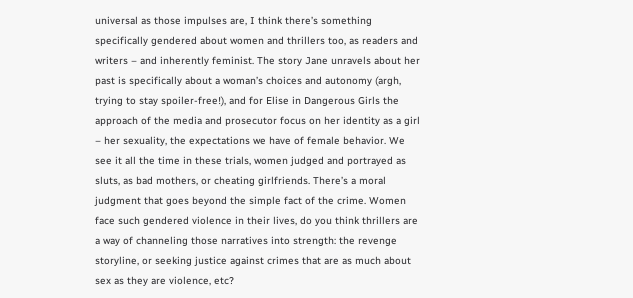universal as those impulses are, I think there’s something specifically gendered about women and thrillers too, as readers and writers – and inherently feminist. The story Jane unravels about her past is specifically about a woman’s choices and autonomy (argh, trying to stay spoiler-free!), and for Elise in Dangerous Girls the approach of the media and prosecutor focus on her identity as a girl – her sexuality, the expectations we have of female behavior. We see it all the time in these trials, women judged and portrayed as sluts, as bad mothers, or cheating girlfriends. There’s a moral judgment that goes beyond the simple fact of the crime. Women face such gendered violence in their lives, do you think thrillers are a way of channeling those narratives into strength: the revenge storyline, or seeking justice against crimes that are as much about sex as they are violence, etc?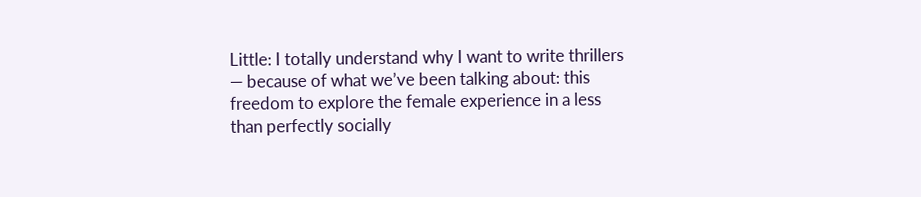Little: I totally understand why I want to write thrillers — because of what we’ve been talking about: this freedom to explore the female experience in a less than perfectly socially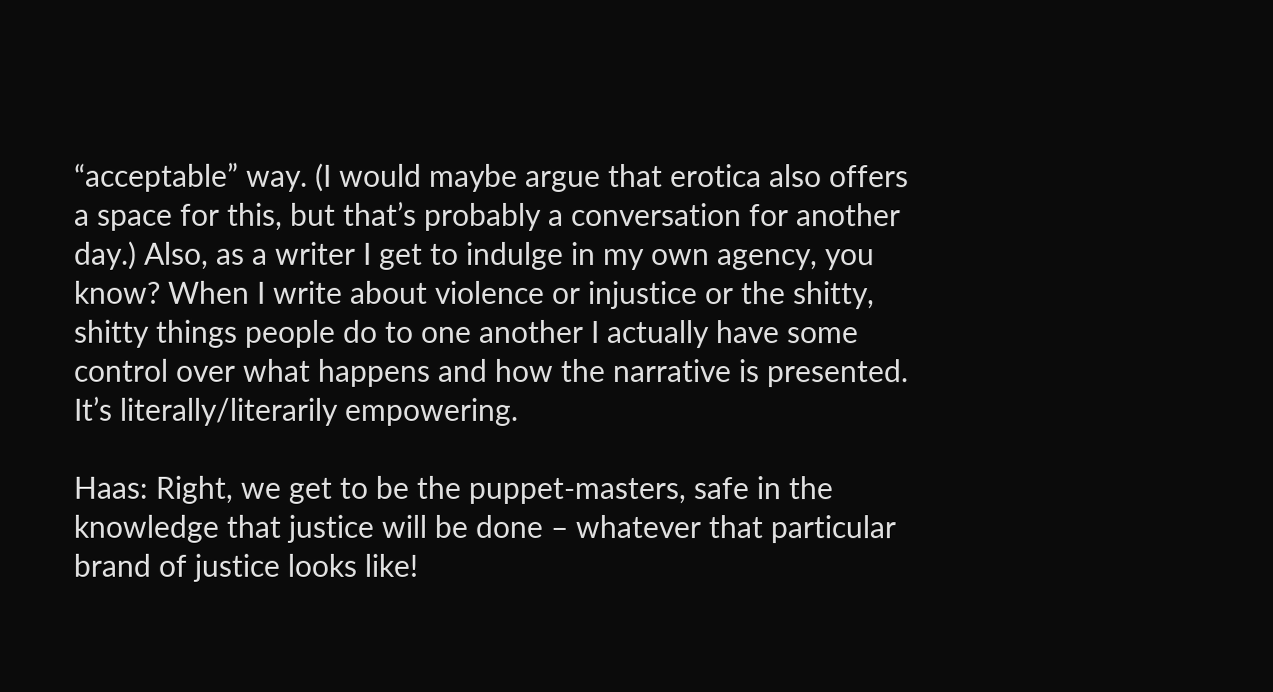“acceptable” way. (I would maybe argue that erotica also offers a space for this, but that’s probably a conversation for another day.) Also, as a writer I get to indulge in my own agency, you know? When I write about violence or injustice or the shitty, shitty things people do to one another I actually have some control over what happens and how the narrative is presented. It’s literally/literarily empowering.

Haas: Right, we get to be the puppet-masters, safe in the knowledge that justice will be done – whatever that particular brand of justice looks like!